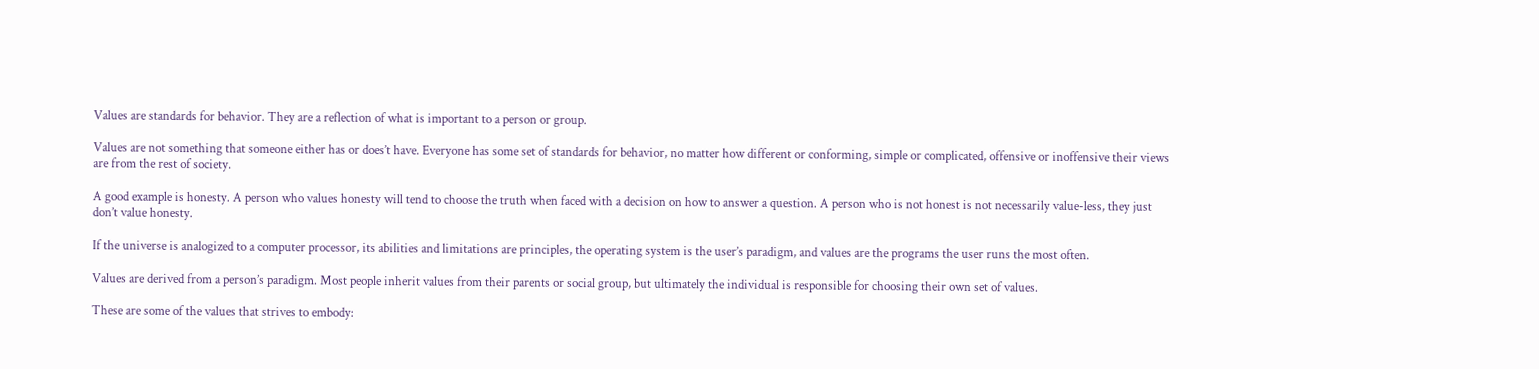Values are standards for behavior. They are a reflection of what is important to a person or group.

Values are not something that someone either has or does’t have. Everyone has some set of standards for behavior, no matter how different or conforming, simple or complicated, offensive or inoffensive their views are from the rest of society.

A good example is honesty. A person who values honesty will tend to choose the truth when faced with a decision on how to answer a question. A person who is not honest is not necessarily value-less, they just don’t value honesty.

If the universe is analogized to a computer processor, its abilities and limitations are principles, the operating system is the user’s paradigm, and values are the programs the user runs the most often.

Values are derived from a person’s paradigm. Most people inherit values from their parents or social group, but ultimately the individual is responsible for choosing their own set of values.

These are some of the values that strives to embody: